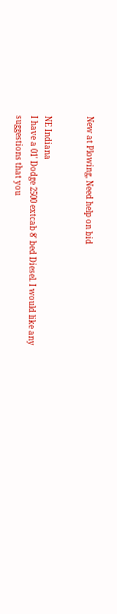New at Plowing, Need help on bid


NE Indiana
I have a 01' Dodge 2500 extcab 8' bed Diesel. I would like any suggestions that you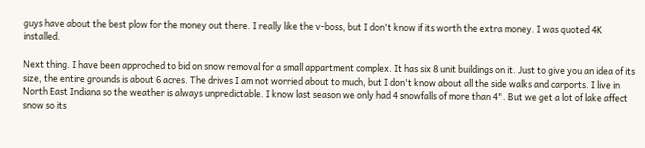guys have about the best plow for the money out there. I really like the v-boss, but I don't know if its worth the extra money. I was quoted 4K installed.

Next thing. I have been approched to bid on snow removal for a small appartment complex. It has six 8 unit buildings on it. Just to give you an idea of its size, the entire grounds is about 6 acres. The drives I am not worried about to much, but I don't know about all the side walks and carports. I live in North East Indiana so the weather is always unpredictable. I know last season we only had 4 snowfalls of more than 4". But we get a lot of lake affect snow so its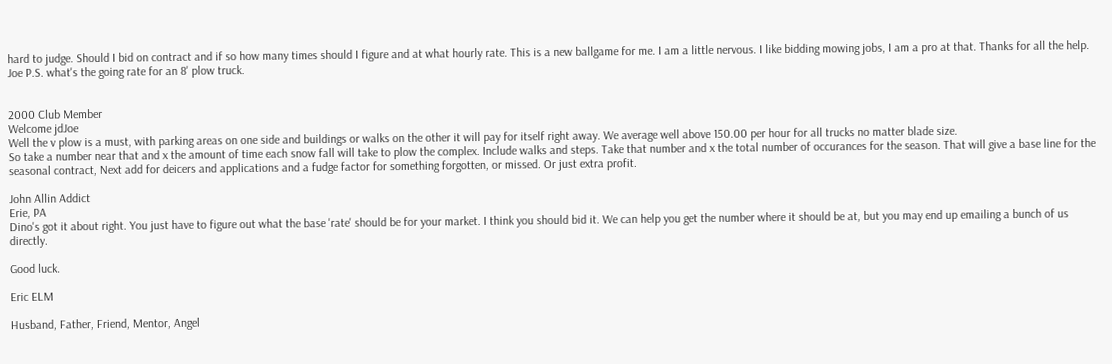hard to judge. Should I bid on contract and if so how many times should I figure and at what hourly rate. This is a new ballgame for me. I am a little nervous. I like bidding mowing jobs, I am a pro at that. Thanks for all the help. Joe P.S. what's the going rate for an 8' plow truck.


2000 Club Member
Welcome jdJoe
Well the v plow is a must, with parking areas on one side and buildings or walks on the other it will pay for itself right away. We average well above 150.00 per hour for all trucks no matter blade size.
So take a number near that and x the amount of time each snow fall will take to plow the complex. Include walks and steps. Take that number and x the total number of occurances for the season. That will give a base line for the seasonal contract, Next add for deicers and applications and a fudge factor for something forgotten, or missed. Or just extra profit.

John Allin Addict
Erie, PA
Dino's got it about right. You just have to figure out what the base 'rate' should be for your market. I think you should bid it. We can help you get the number where it should be at, but you may end up emailing a bunch of us directly.

Good luck.

Eric ELM

Husband, Father, Friend, Mentor, Angel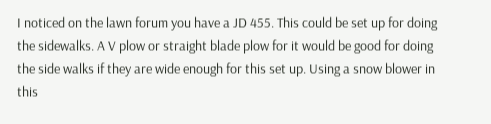I noticed on the lawn forum you have a JD 455. This could be set up for doing the sidewalks. A V plow or straight blade plow for it would be good for doing the side walks if they are wide enough for this set up. Using a snow blower in this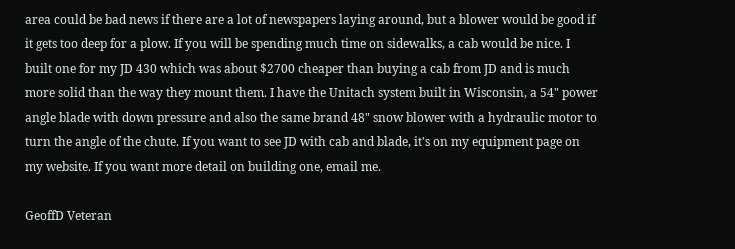area could be bad news if there are a lot of newspapers laying around, but a blower would be good if it gets too deep for a plow. If you will be spending much time on sidewalks, a cab would be nice. I built one for my JD 430 which was about $2700 cheaper than buying a cab from JD and is much more solid than the way they mount them. I have the Unitach system built in Wisconsin, a 54" power angle blade with down pressure and also the same brand 48" snow blower with a hydraulic motor to turn the angle of the chute. If you want to see JD with cab and blade, it's on my equipment page on my website. If you want more detail on building one, email me.

GeoffD Veteran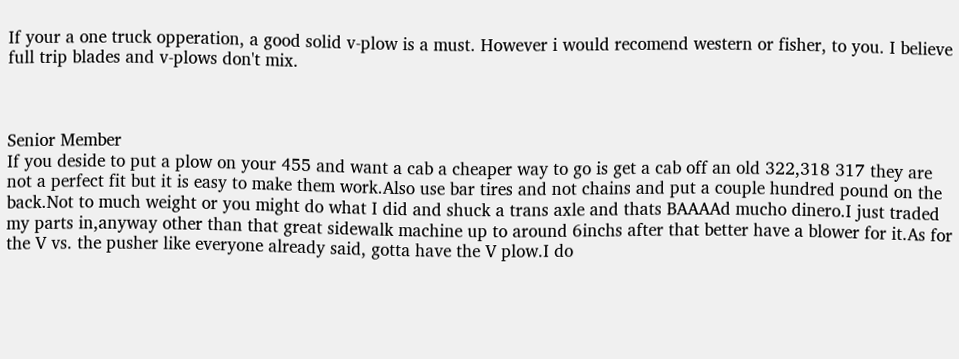If your a one truck opperation, a good solid v-plow is a must. However i would recomend western or fisher, to you. I believe full trip blades and v-plows don't mix.



Senior Member
If you deside to put a plow on your 455 and want a cab a cheaper way to go is get a cab off an old 322,318 317 they are not a perfect fit but it is easy to make them work.Also use bar tires and not chains and put a couple hundred pound on the back.Not to much weight or you might do what I did and shuck a trans axle and thats BAAAAd mucho dinero.I just traded my parts in,anyway other than that great sidewalk machine up to around 6inchs after that better have a blower for it.As for the V vs. the pusher like everyone already said, gotta have the V plow.I do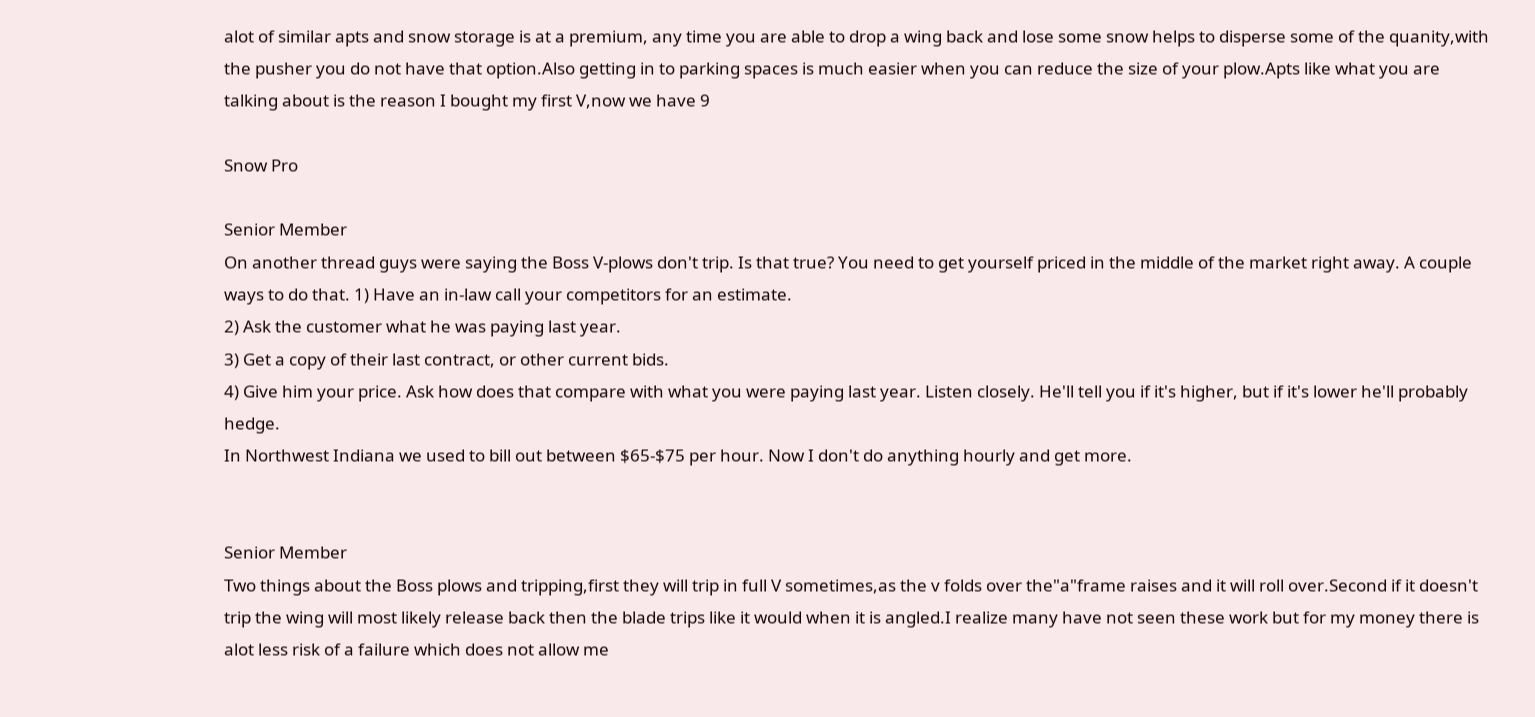alot of similar apts and snow storage is at a premium, any time you are able to drop a wing back and lose some snow helps to disperse some of the quanity,with the pusher you do not have that option.Also getting in to parking spaces is much easier when you can reduce the size of your plow.Apts like what you are talking about is the reason I bought my first V,now we have 9

Snow Pro

Senior Member
On another thread guys were saying the Boss V-plows don't trip. Is that true? You need to get yourself priced in the middle of the market right away. A couple ways to do that. 1) Have an in-law call your competitors for an estimate.
2) Ask the customer what he was paying last year.
3) Get a copy of their last contract, or other current bids.
4) Give him your price. Ask how does that compare with what you were paying last year. Listen closely. He'll tell you if it's higher, but if it's lower he'll probably hedge.
In Northwest Indiana we used to bill out between $65-$75 per hour. Now I don't do anything hourly and get more.


Senior Member
Two things about the Boss plows and tripping,first they will trip in full V sometimes,as the v folds over the"a"frame raises and it will roll over.Second if it doesn't trip the wing will most likely release back then the blade trips like it would when it is angled.I realize many have not seen these work but for my money there is alot less risk of a failure which does not allow me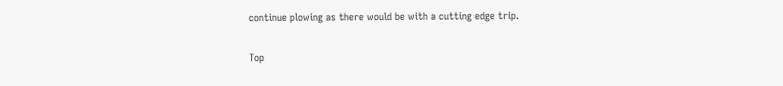continue plowing as there would be with a cutting edge trip.

Top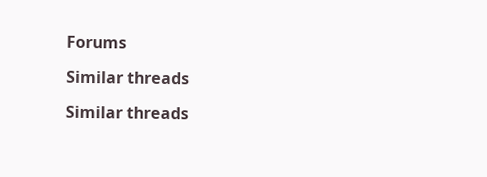Forums

Similar threads

Similar threads